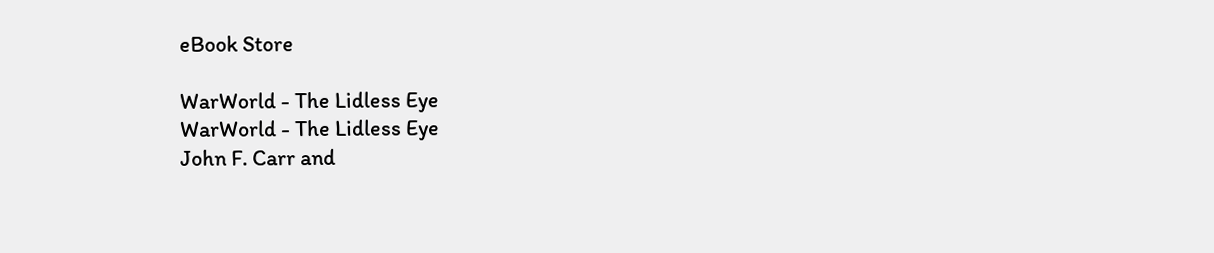eBook Store

WarWorld - The Lidless Eye
WarWorld - The Lidless Eye
John F. Carr and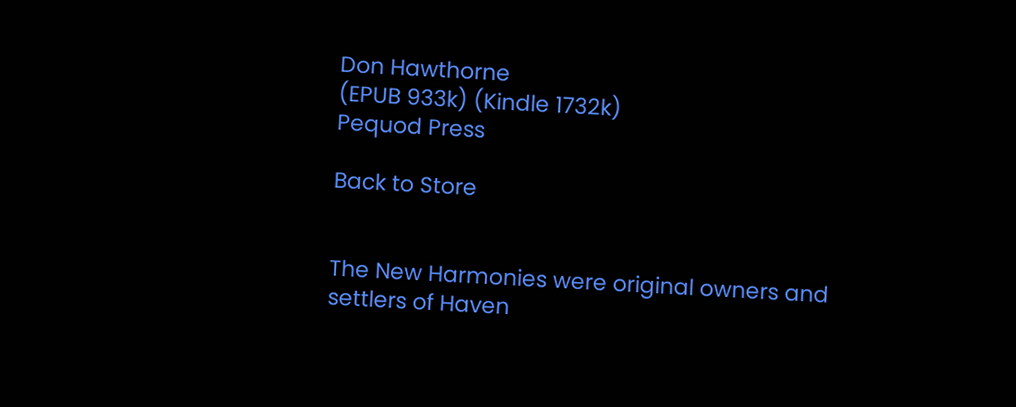Don Hawthorne
(EPUB 933k) (Kindle 1732k)
Pequod Press

Back to Store


The New Harmonies were original owners and settlers of Haven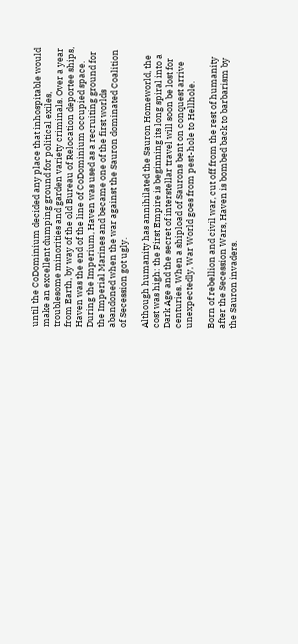until the CoDominium decided any place that inhospitable would make an excellent dumping ground for political exiles, troublesome minorities and garden variety criminals. Over a year from Earth, by way of the old Bureau of Relocation deportee ships, Haven was the end of the line of CoDominium occupied space. During the Imperium, Haven was used as a recruiting ground for the Imperial Marines and became one of the first worlds abandoned when the war against the Sauron dominated Coalition of Secession got ugly.

Although humanity has annihilated the Sauron Homeworld, the cost was high: the First Empire is beginning its long spiral into a Dark Age and the secret of interstellar travel will soon be lost for centuries. When a shipload of Saurons bent on conquest arrive unexpectedly, War World goes from pest-hole to Hellhole.

Born of rebellion and civil war, cut off from the rest of humanity after the Secession Wars, Haven is bombed back to barbarism by the Sauron invaders.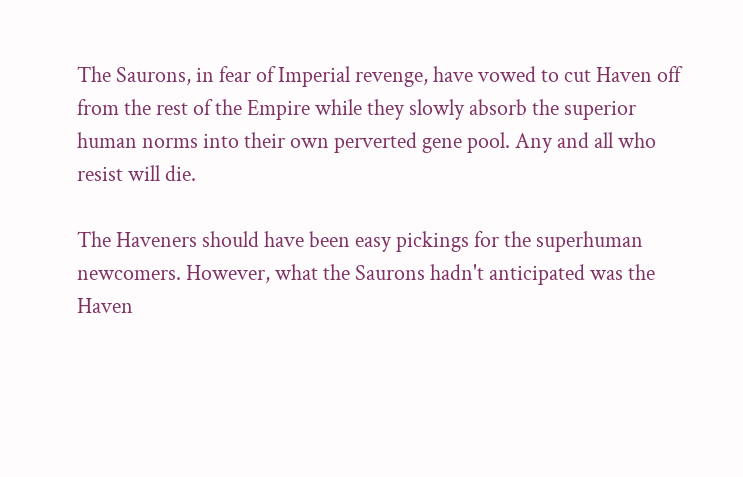The Saurons, in fear of Imperial revenge, have vowed to cut Haven off from the rest of the Empire while they slowly absorb the superior human norms into their own perverted gene pool. Any and all who resist will die.

The Haveners should have been easy pickings for the superhuman newcomers. However, what the Saurons hadn't anticipated was the Haven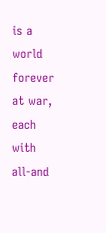is a world forever at war, each with all-and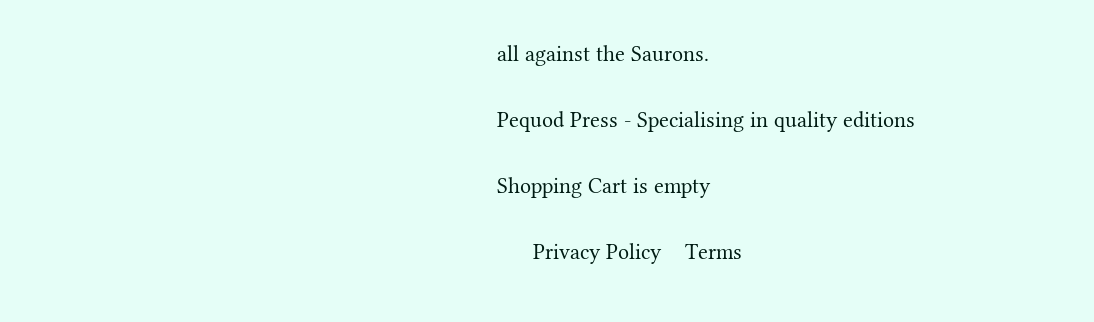all against the Saurons.

Pequod Press - Specialising in quality editions

Shopping Cart is empty

      Privacy Policy    Terms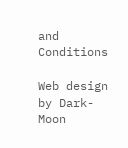and Conditions

Web design by Dark-Moon